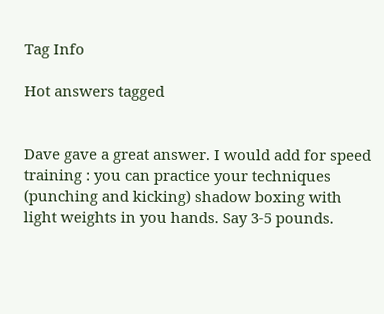Tag Info

Hot answers tagged


Dave gave a great answer. I would add for speed training : you can practice your techniques (punching and kicking) shadow boxing with light weights in you hands. Say 3-5 pounds.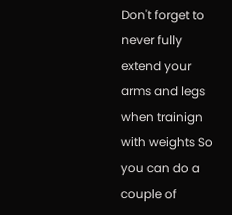Don't forget to never fully extend your arms and legs when trainign with weights So you can do a couple of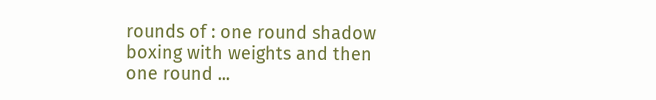rounds of : one round shadow boxing with weights and then one round ...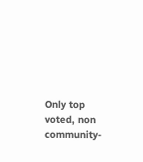Only top voted, non community-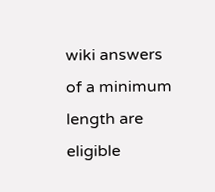wiki answers of a minimum length are eligible